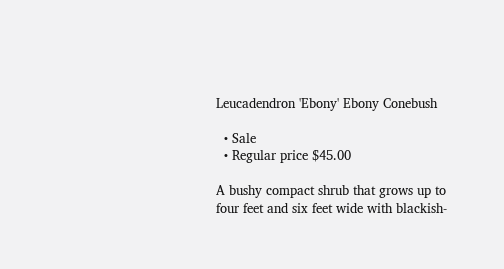Leucadendron 'Ebony' Ebony Conebush

  • Sale
  • Regular price $45.00

A bushy compact shrub that grows up to four feet and six feet wide with blackish-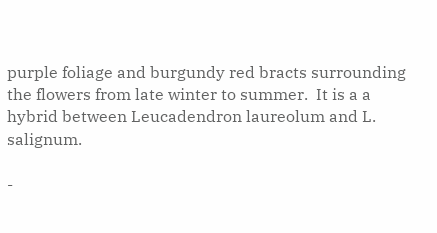purple foliage and burgundy red bracts surrounding the flowers from late winter to summer.  It is a a hybrid between Leucadendron laureolum and L. salignum.

-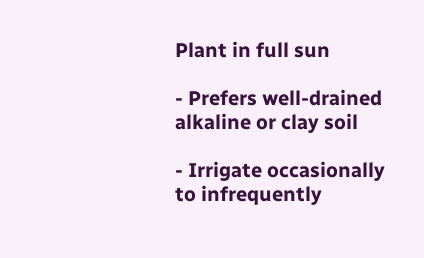Plant in full sun

- Prefers well-drained alkaline or clay soil

- Irrigate occasionally to infrequently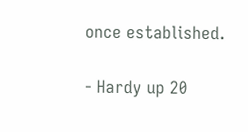once established.

- Hardy up 20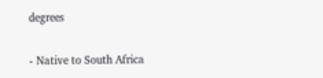degrees

- Native to South Africa